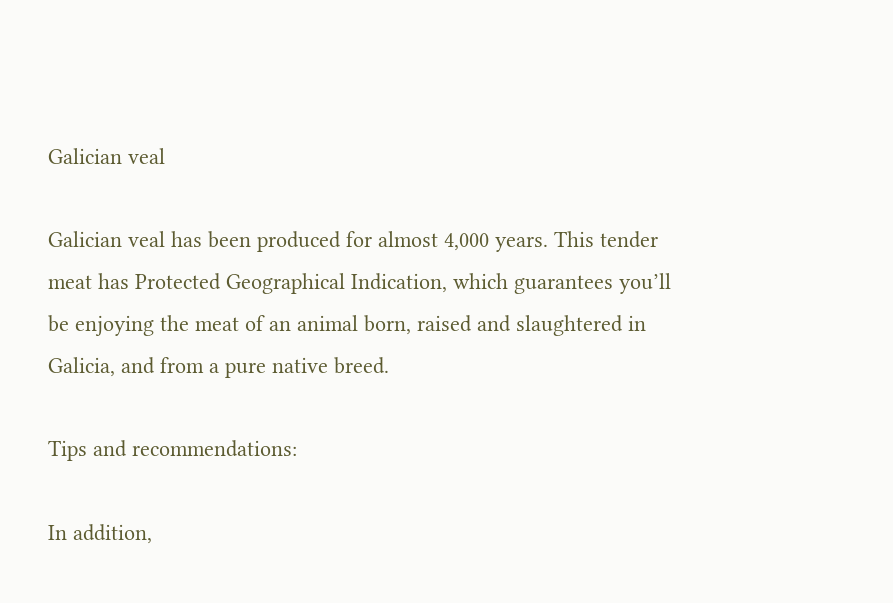Galician veal

Galician veal has been produced for almost 4,000 years. This tender meat has Protected Geographical Indication, which guarantees you’ll be enjoying the meat of an animal born, raised and slaughtered in Galicia, and from a pure native breed.

Tips and recommendations:

In addition,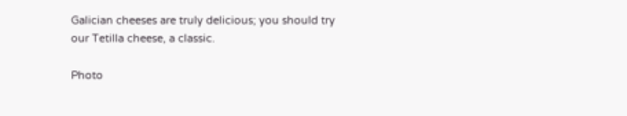Galician cheeses are truly delicious; you should try our Tetilla cheese, a classic.

Photo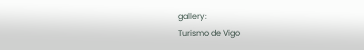gallery:
Turismo de Vigo